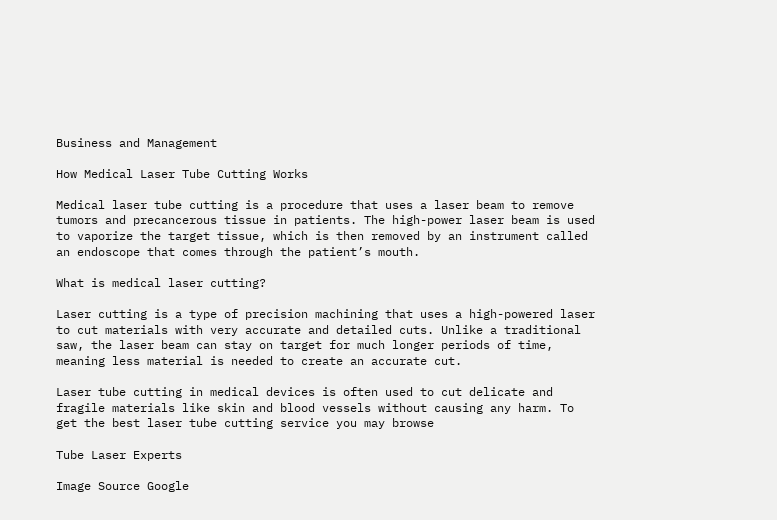Business and Management

How Medical Laser Tube Cutting Works

Medical laser tube cutting is a procedure that uses a laser beam to remove tumors and precancerous tissue in patients. The high-power laser beam is used to vaporize the target tissue, which is then removed by an instrument called an endoscope that comes through the patient’s mouth.

What is medical laser cutting?

Laser cutting is a type of precision machining that uses a high-powered laser to cut materials with very accurate and detailed cuts. Unlike a traditional saw, the laser beam can stay on target for much longer periods of time, meaning less material is needed to create an accurate cut.

Laser tube cutting in medical devices is often used to cut delicate and fragile materials like skin and blood vessels without causing any harm. To get the best laser tube cutting service you may browse

Tube Laser Experts

Image Source Google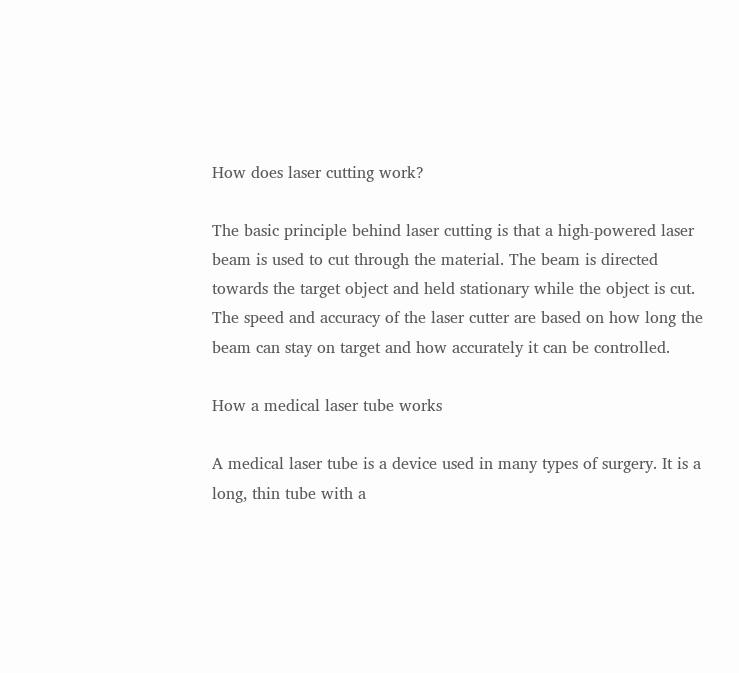How does laser cutting work?

The basic principle behind laser cutting is that a high-powered laser beam is used to cut through the material. The beam is directed towards the target object and held stationary while the object is cut. The speed and accuracy of the laser cutter are based on how long the beam can stay on target and how accurately it can be controlled.

How a medical laser tube works

A medical laser tube is a device used in many types of surgery. It is a long, thin tube with a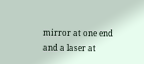mirror at one end and a laser at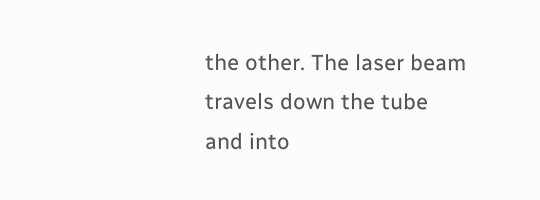the other. The laser beam travels down the tube and into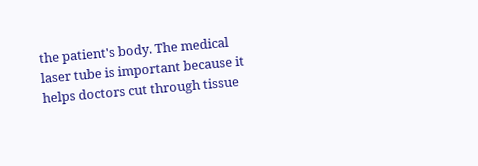the patient's body. The medical laser tube is important because it helps doctors cut through tissue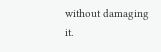without damaging it.